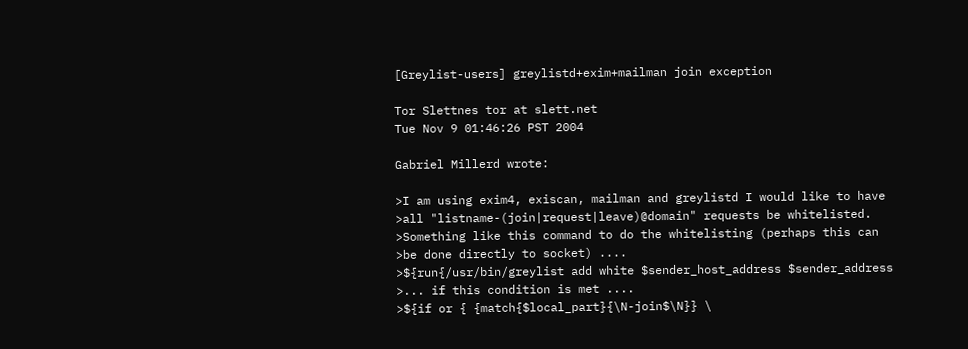[Greylist-users] greylistd+exim+mailman join exception

Tor Slettnes tor at slett.net
Tue Nov 9 01:46:26 PST 2004

Gabriel Millerd wrote:

>I am using exim4, exiscan, mailman and greylistd I would like to have
>all "listname-(join|request|leave)@domain" requests be whitelisted.
>Something like this command to do the whitelisting (perhaps this can
>be done directly to socket) ....
>${run{/usr/bin/greylist add white $sender_host_address $sender_address
>... if this condition is met ....
>${if or { {match{$local_part}{\N-join$\N}} \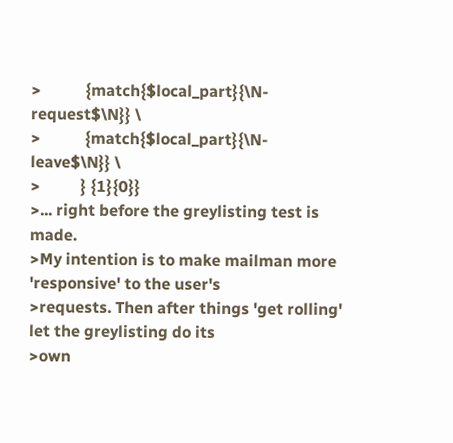>           {match{$local_part}{\N-request$\N}} \
>           {match{$local_part}{\N-leave$\N}} \
>          } {1}{0}}
>... right before the greylisting test is made.
>My intention is to make mailman more 'responsive' to the user's
>requests. Then after things 'get rolling' let the greylisting do its
>own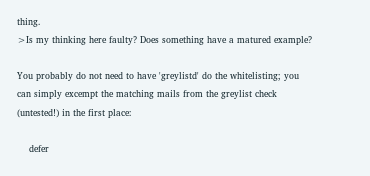thing.
>Is my thinking here faulty? Does something have a matured example?

You probably do not need to have 'greylistd' do the whitelisting; you
can simply excempt the matching mails from the greylist check
(untested!) in the first place:

    defer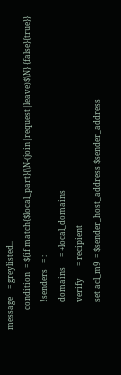message    = greylisted..
          condition  = ${if match{$local_part}{\N-(join|request|leave)$\N} {false}{true}}
              !senders   = :
              domains     = +local_domains
              verify      = recipient
              set acl_m9  = $sender_host_address $sender_address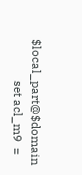$local_part@$domain
              set acl_m9  =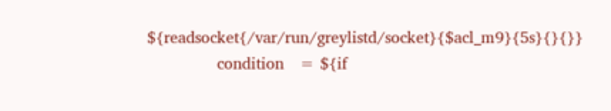${readsocket{/var/run/greylistd/socket}{$acl_m9}{5s}{}{}}
              condition   = ${if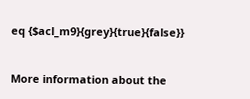eq {$acl_m9}{grey}{true}{false}}


More information about the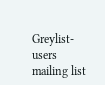Greylist-users mailing list